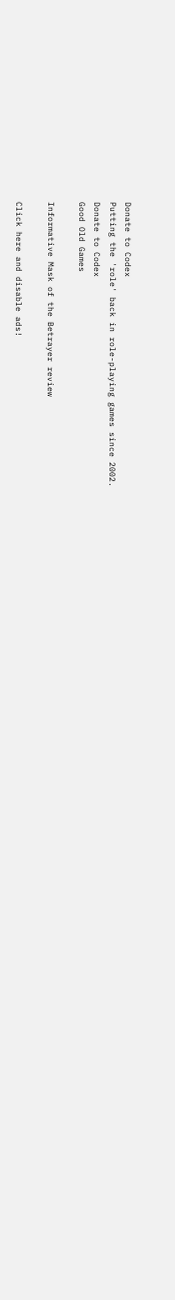Donate to Codex
Putting the 'role' back in role-playing games since 2002.
Donate to Codex
Good Old Games

Informative Mask of the Betrayer review

Click here and disable ads!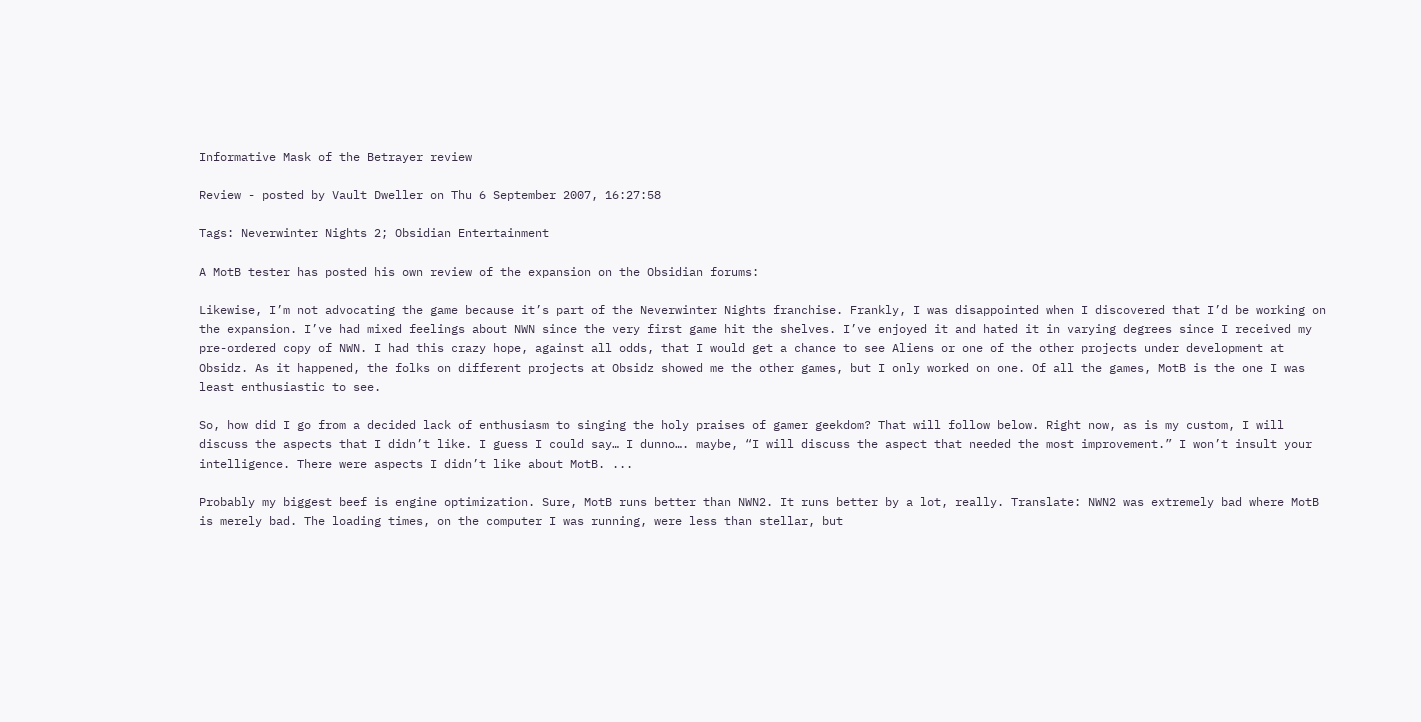Informative Mask of the Betrayer review

Review - posted by Vault Dweller on Thu 6 September 2007, 16:27:58

Tags: Neverwinter Nights 2; Obsidian Entertainment

A MotB tester has posted his own review of the expansion on the Obsidian forums:

Likewise, I’m not advocating the game because it’s part of the Neverwinter Nights franchise. Frankly, I was disappointed when I discovered that I’d be working on the expansion. I’ve had mixed feelings about NWN since the very first game hit the shelves. I’ve enjoyed it and hated it in varying degrees since I received my pre-ordered copy of NWN. I had this crazy hope, against all odds, that I would get a chance to see Aliens or one of the other projects under development at Obsidz. As it happened, the folks on different projects at Obsidz showed me the other games, but I only worked on one. Of all the games, MotB is the one I was least enthusiastic to see.

So, how did I go from a decided lack of enthusiasm to singing the holy praises of gamer geekdom? That will follow below. Right now, as is my custom, I will discuss the aspects that I didn’t like. I guess I could say… I dunno…. maybe, “I will discuss the aspect that needed the most improvement.” I won’t insult your intelligence. There were aspects I didn’t like about MotB. ...

Probably my biggest beef is engine optimization. Sure, MotB runs better than NWN2. It runs better by a lot, really. Translate: NWN2 was extremely bad where MotB is merely bad. The loading times, on the computer I was running, were less than stellar, but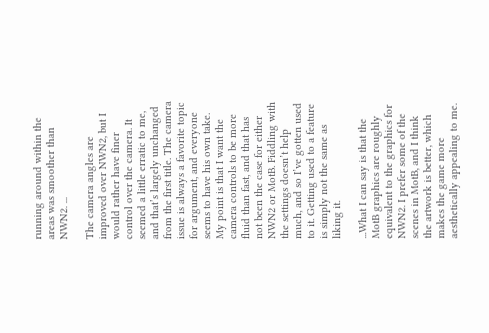running around within the areas was smoother than NWN2. ...

The camera angles are improved over NWN2, but I would rather have finer control over the camera. It seemed a little erratic to me, and that’s largely unchanged from the first title. The camera issue is always a favorite topic for argument, and everyone seems to have his own take. My point is that I want the camera controls to be more fluid than fast, and that has not been the case for either NWN2 or MotB. Fiddling with the settings doesn’t help much, and so I’ve gotten used to it. Getting used to a feature is simply not the same as liking it.

...What I can say is that the MotB graphics are roughly equivalent to the graphics for NWN2. I prefer some of the scenes in MotB, and I think the artwork is better, which makes the game more aesthetically appealing to me.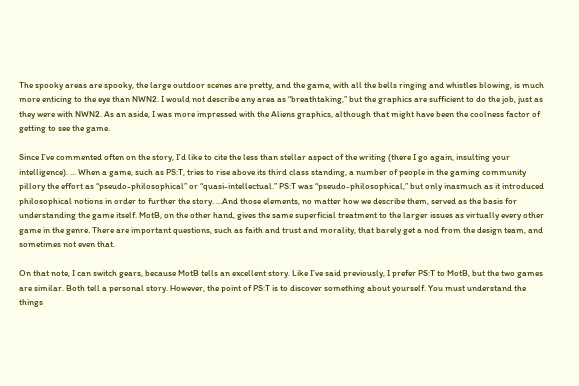The spooky areas are spooky, the large outdoor scenes are pretty, and the game, with all the bells ringing and whistles blowing, is much more enticing to the eye than NWN2. I would not describe any area as “breathtaking,” but the graphics are sufficient to do the job, just as they were with NWN2. As an aside, I was more impressed with the Aliens graphics, although that might have been the coolness factor of getting to see the game.

Since I’ve commented often on the story, I’d like to cite the less than stellar aspect of the writing (there I go again, insulting your intelligence). ... When a game, such as PS:T, tries to rise above its third class standing, a number of people in the gaming community pillory the effort as “pseudo-philosophical” or “quasi-intellectual.” PS:T was “pseudo-philosophical,” but only inasmuch as it introduced philosophical notions in order to further the story. …And those elements, no matter how we describe them, served as the basis for understanding the game itself. MotB, on the other hand, gives the same superficial treatment to the larger issues as virtually every other game in the genre. There are important questions, such as faith and trust and morality, that barely get a nod from the design team, and sometimes not even that.

On that note, I can switch gears, because MotB tells an excellent story. Like I’ve said previously, I prefer PS:T to MotB, but the two games are similar. Both tell a personal story. However, the point of PS:T is to discover something about yourself. You must understand the things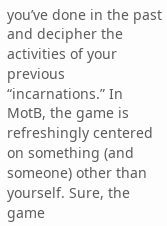you’ve done in the past and decipher the activities of your previous “incarnations.” In MotB, the game is refreshingly centered on something (and someone) other than yourself. Sure, the game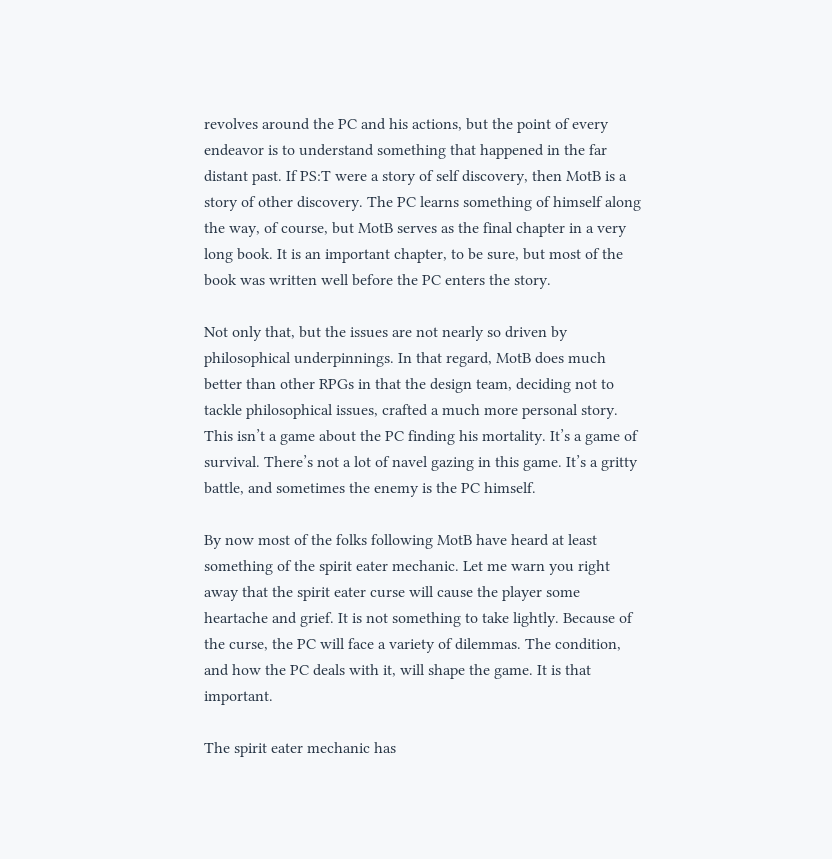revolves around the PC and his actions, but the point of every endeavor is to understand something that happened in the far distant past. If PS:T were a story of self discovery, then MotB is a story of other discovery. The PC learns something of himself along the way, of course, but MotB serves as the final chapter in a very long book. It is an important chapter, to be sure, but most of the book was written well before the PC enters the story.

Not only that, but the issues are not nearly so driven by philosophical underpinnings. In that regard, MotB does much better than other RPGs in that the design team, deciding not to tackle philosophical issues, crafted a much more personal story. This isn’t a game about the PC finding his mortality. It’s a game of survival. There’s not a lot of navel gazing in this game. It’s a gritty battle, and sometimes the enemy is the PC himself.

By now most of the folks following MotB have heard at least something of the spirit eater mechanic. Let me warn you right away that the spirit eater curse will cause the player some heartache and grief. It is not something to take lightly. Because of the curse, the PC will face a variety of dilemmas. The condition, and how the PC deals with it, will shape the game. It is that important.

The spirit eater mechanic has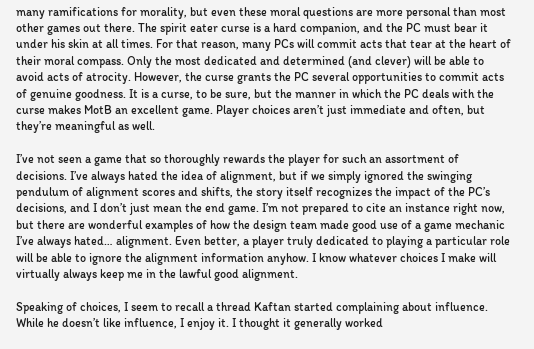many ramifications for morality, but even these moral questions are more personal than most other games out there. The spirit eater curse is a hard companion, and the PC must bear it under his skin at all times. For that reason, many PCs will commit acts that tear at the heart of their moral compass. Only the most dedicated and determined (and clever) will be able to avoid acts of atrocity. However, the curse grants the PC several opportunities to commit acts of genuine goodness. It is a curse, to be sure, but the manner in which the PC deals with the curse makes MotB an excellent game. Player choices aren’t just immediate and often, but they’re meaningful as well.

I’ve not seen a game that so thoroughly rewards the player for such an assortment of decisions. I’ve always hated the idea of alignment, but if we simply ignored the swinging pendulum of alignment scores and shifts, the story itself recognizes the impact of the PC’s decisions, and I don’t just mean the end game. I’m not prepared to cite an instance right now, but there are wonderful examples of how the design team made good use of a game mechanic I’ve always hated… alignment. Even better, a player truly dedicated to playing a particular role will be able to ignore the alignment information anyhow. I know whatever choices I make will virtually always keep me in the lawful good alignment.

Speaking of choices, I seem to recall a thread Kaftan started complaining about influence. While he doesn’t like influence, I enjoy it. I thought it generally worked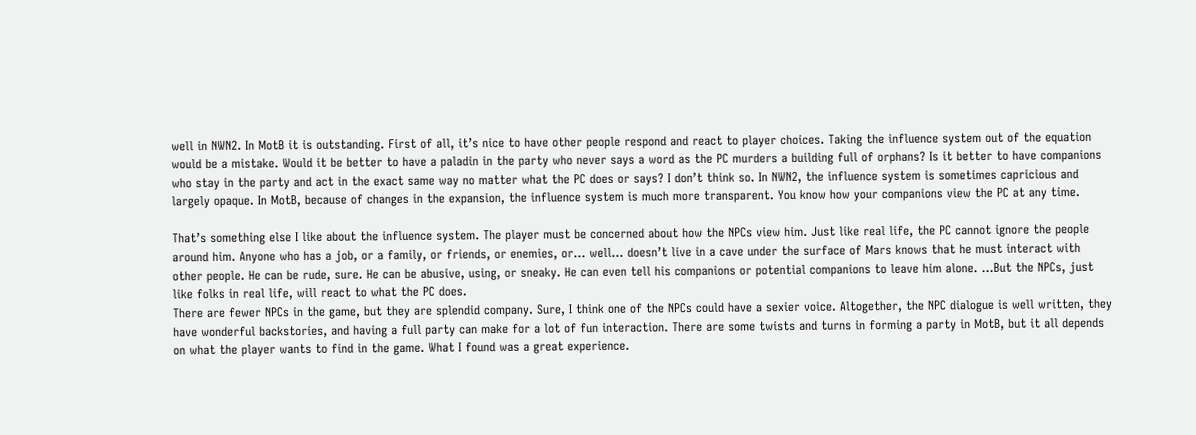well in NWN2. In MotB it is outstanding. First of all, it’s nice to have other people respond and react to player choices. Taking the influence system out of the equation would be a mistake. Would it be better to have a paladin in the party who never says a word as the PC murders a building full of orphans? Is it better to have companions who stay in the party and act in the exact same way no matter what the PC does or says? I don’t think so. In NWN2, the influence system is sometimes capricious and largely opaque. In MotB, because of changes in the expansion, the influence system is much more transparent. You know how your companions view the PC at any time.

That’s something else I like about the influence system. The player must be concerned about how the NPCs view him. Just like real life, the PC cannot ignore the people around him. Anyone who has a job, or a family, or friends, or enemies, or… well… doesn’t live in a cave under the surface of Mars knows that he must interact with other people. He can be rude, sure. He can be abusive, using, or sneaky. He can even tell his companions or potential companions to leave him alone. …But the NPCs, just like folks in real life, will react to what the PC does.
There are fewer NPCs in the game, but they are splendid company. Sure, I think one of the NPCs could have a sexier voice. Altogether, the NPC dialogue is well written, they have wonderful backstories, and having a full party can make for a lot of fun interaction. There are some twists and turns in forming a party in MotB, but it all depends on what the player wants to find in the game. What I found was a great experience.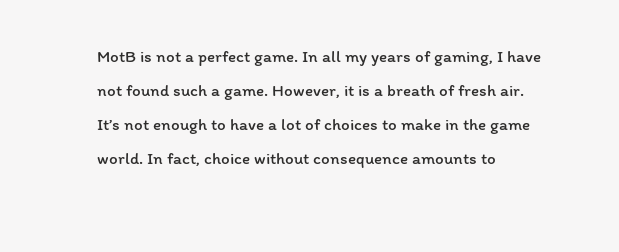MotB is not a perfect game. In all my years of gaming, I have not found such a game. However, it is a breath of fresh air. It’s not enough to have a lot of choices to make in the game world. In fact, choice without consequence amounts to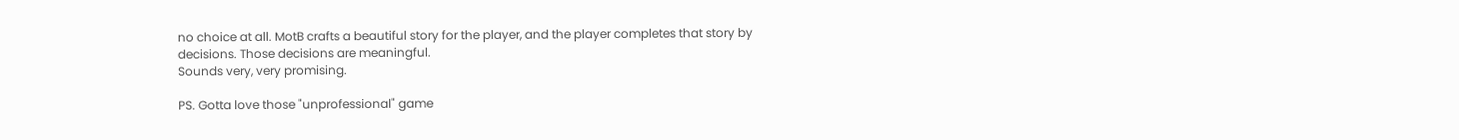no choice at all. MotB crafts a beautiful story for the player, and the player completes that story by decisions. Those decisions are meaningful.
Sounds very, very promising.

PS. Gotta love those "unprofessional" game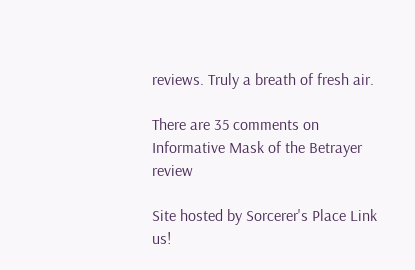reviews. Truly a breath of fresh air.

There are 35 comments on Informative Mask of the Betrayer review

Site hosted by Sorcerer's Place Link us!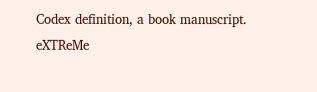Codex definition, a book manuscript.
eXTReMe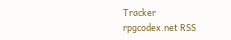Tracker
rpgcodex.net RSS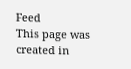Feed
This page was created in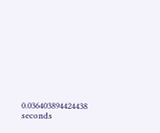0.036403894424438 seconds